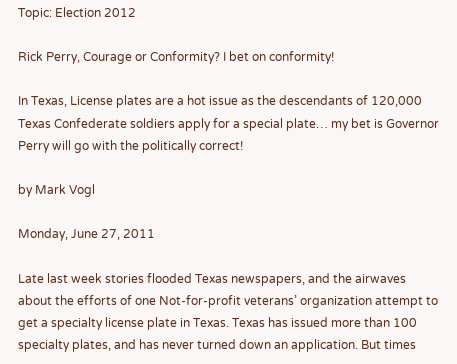Topic: Election 2012

Rick Perry, Courage or Conformity? I bet on conformity!

In Texas, License plates are a hot issue as the descendants of 120,000 Texas Confederate soldiers apply for a special plate… my bet is Governor Perry will go with the politically correct!

by Mark Vogl

Monday, June 27, 2011

Late last week stories flooded Texas newspapers, and the airwaves about the efforts of one Not-for-profit veterans’ organization attempt to get a specialty license plate in Texas. Texas has issued more than 100 specialty plates, and has never turned down an application. But times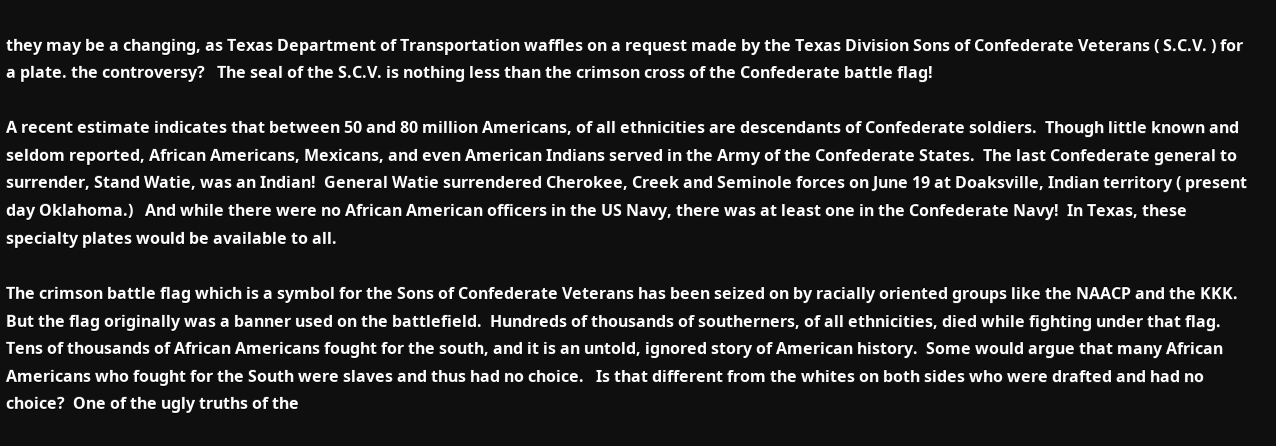they may be a changing, as Texas Department of Transportation waffles on a request made by the Texas Division Sons of Confederate Veterans ( S.C.V. ) for a plate. the controversy?   The seal of the S.C.V. is nothing less than the crimson cross of the Confederate battle flag!

A recent estimate indicates that between 50 and 80 million Americans, of all ethnicities are descendants of Confederate soldiers.  Though little known and seldom reported, African Americans, Mexicans, and even American Indians served in the Army of the Confederate States.  The last Confederate general to surrender, Stand Watie, was an Indian!  General Watie surrendered Cherokee, Creek and Seminole forces on June 19 at Doaksville, Indian territory ( present day Oklahoma.)   And while there were no African American officers in the US Navy, there was at least one in the Confederate Navy!  In Texas, these specialty plates would be available to all.

The crimson battle flag which is a symbol for the Sons of Confederate Veterans has been seized on by racially oriented groups like the NAACP and the KKK.  But the flag originally was a banner used on the battlefield.  Hundreds of thousands of southerners, of all ethnicities, died while fighting under that flag.  Tens of thousands of African Americans fought for the south, and it is an untold, ignored story of American history.  Some would argue that many African Americans who fought for the South were slaves and thus had no choice.   Is that different from the whites on both sides who were drafted and had no choice?  One of the ugly truths of the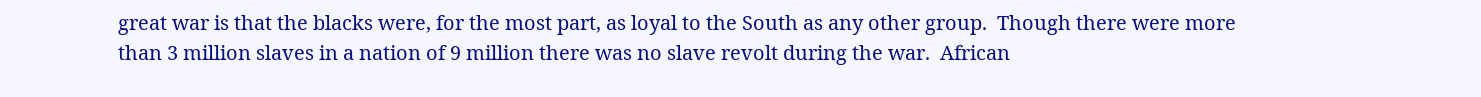great war is that the blacks were, for the most part, as loyal to the South as any other group.  Though there were more than 3 million slaves in a nation of 9 million there was no slave revolt during the war.  African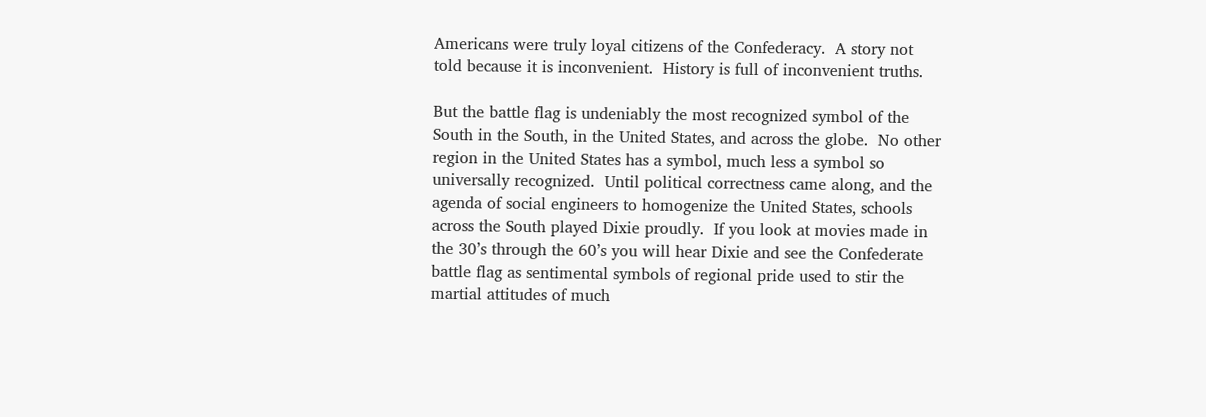Americans were truly loyal citizens of the Confederacy.  A story not told because it is inconvenient.  History is full of inconvenient truths.

But the battle flag is undeniably the most recognized symbol of the South in the South, in the United States, and across the globe.  No other region in the United States has a symbol, much less a symbol so universally recognized.  Until political correctness came along, and the agenda of social engineers to homogenize the United States, schools across the South played Dixie proudly.  If you look at movies made in the 30’s through the 60’s you will hear Dixie and see the Confederate battle flag as sentimental symbols of regional pride used to stir the martial attitudes of much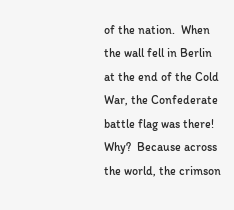of the nation.  When the wall fell in Berlin at the end of the Cold War, the Confederate battle flag was there!  Why?  Because across the world, the crimson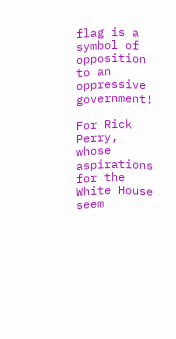flag is a symbol of opposition to an oppressive government!

For Rick Perry, whose aspirations for the White House seem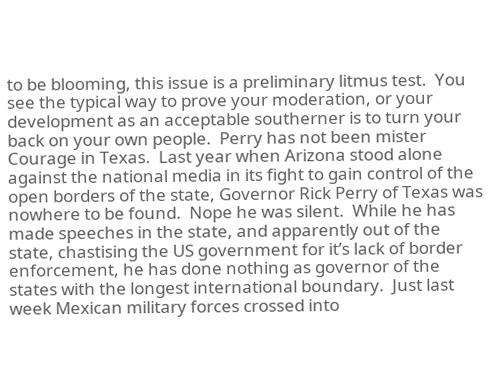to be blooming, this issue is a preliminary litmus test.  You see the typical way to prove your moderation, or your development as an acceptable southerner is to turn your back on your own people.  Perry has not been mister Courage in Texas.  Last year when Arizona stood alone against the national media in its fight to gain control of the open borders of the state, Governor Rick Perry of Texas was nowhere to be found.  Nope he was silent.  While he has made speeches in the state, and apparently out of the state, chastising the US government for it’s lack of border enforcement, he has done nothing as governor of the states with the longest international boundary.  Just last week Mexican military forces crossed into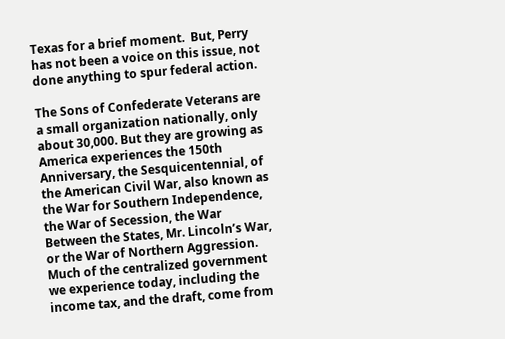Texas for a brief moment.  But, Perry has not been a voice on this issue, not done anything to spur federal action.

The Sons of Confederate Veterans are a small organization nationally, only about 30,000. But they are growing as America experiences the 150th Anniversary, the Sesquicentennial, of the American Civil War, also known as the War for Southern Independence, the War of Secession, the War Between the States, Mr. Lincoln’s War, or the War of Northern Aggression. Much of the centralized government we experience today, including the income tax, and the draft, come from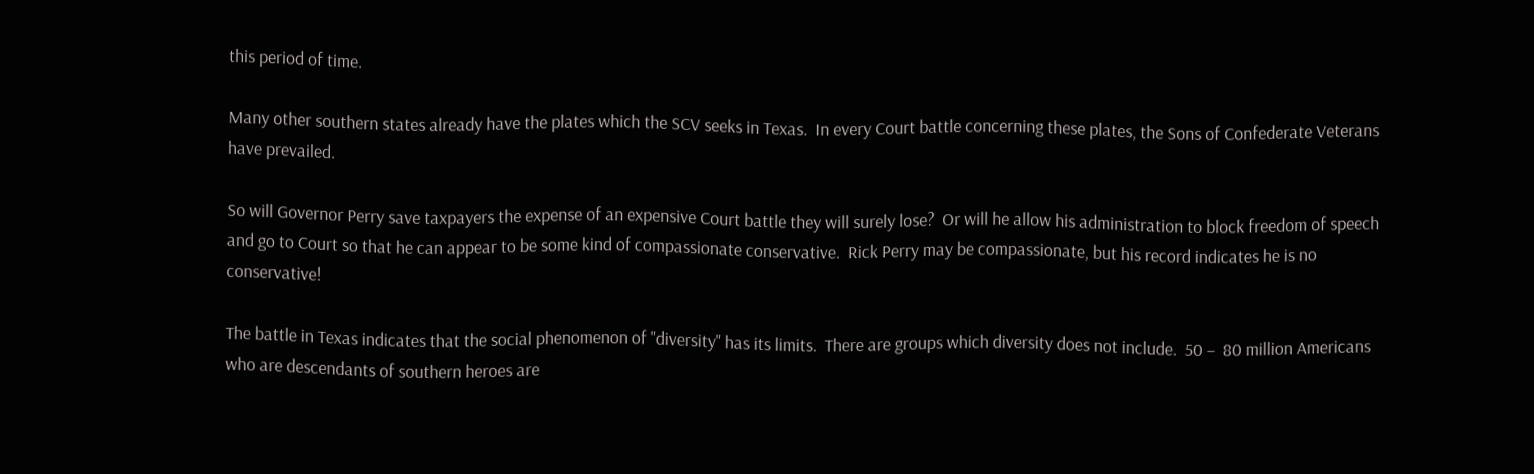this period of time.

Many other southern states already have the plates which the SCV seeks in Texas.  In every Court battle concerning these plates, the Sons of Confederate Veterans have prevailed.

So will Governor Perry save taxpayers the expense of an expensive Court battle they will surely lose?  Or will he allow his administration to block freedom of speech and go to Court so that he can appear to be some kind of compassionate conservative.  Rick Perry may be compassionate, but his record indicates he is no conservative!

The battle in Texas indicates that the social phenomenon of "diversity" has its limits.  There are groups which diversity does not include.  50 –  80 million Americans who are descendants of southern heroes are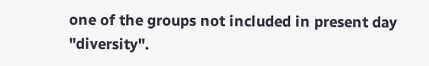one of the groups not included in present day "diversity".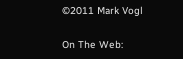©2011 Mark Vogl

On The Web: